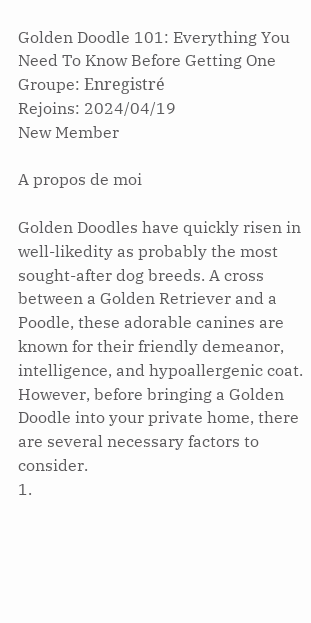Golden Doodle 101: Everything You Need To Know Before Getting One
Groupe: Enregistré
Rejoins: 2024/04/19
New Member

A propos de moi

Golden Doodles have quickly risen in well-likedity as probably the most sought-after dog breeds. A cross between a Golden Retriever and a Poodle, these adorable canines are known for their friendly demeanor, intelligence, and hypoallergenic coat. However, before bringing a Golden Doodle into your private home, there are several necessary factors to consider.
1.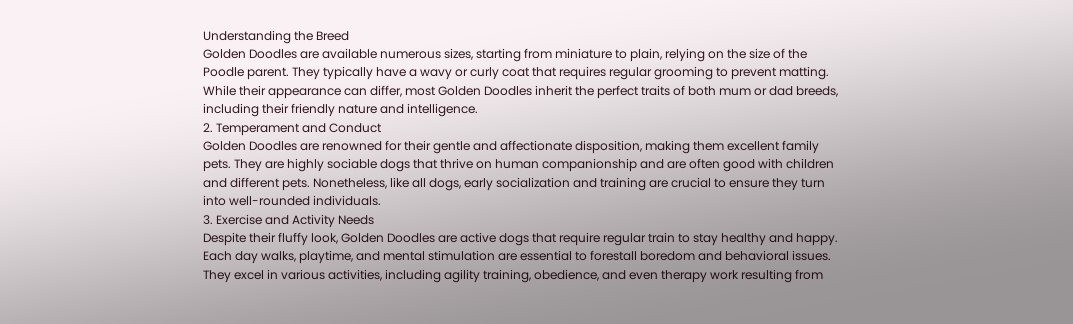Understanding the Breed
Golden Doodles are available numerous sizes, starting from miniature to plain, relying on the size of the Poodle parent. They typically have a wavy or curly coat that requires regular grooming to prevent matting. While their appearance can differ, most Golden Doodles inherit the perfect traits of both mum or dad breeds, including their friendly nature and intelligence.
2. Temperament and Conduct
Golden Doodles are renowned for their gentle and affectionate disposition, making them excellent family pets. They are highly sociable dogs that thrive on human companionship and are often good with children and different pets. Nonetheless, like all dogs, early socialization and training are crucial to ensure they turn into well-rounded individuals.
3. Exercise and Activity Needs
Despite their fluffy look, Golden Doodles are active dogs that require regular train to stay healthy and happy. Each day walks, playtime, and mental stimulation are essential to forestall boredom and behavioral issues. They excel in various activities, including agility training, obedience, and even therapy work resulting from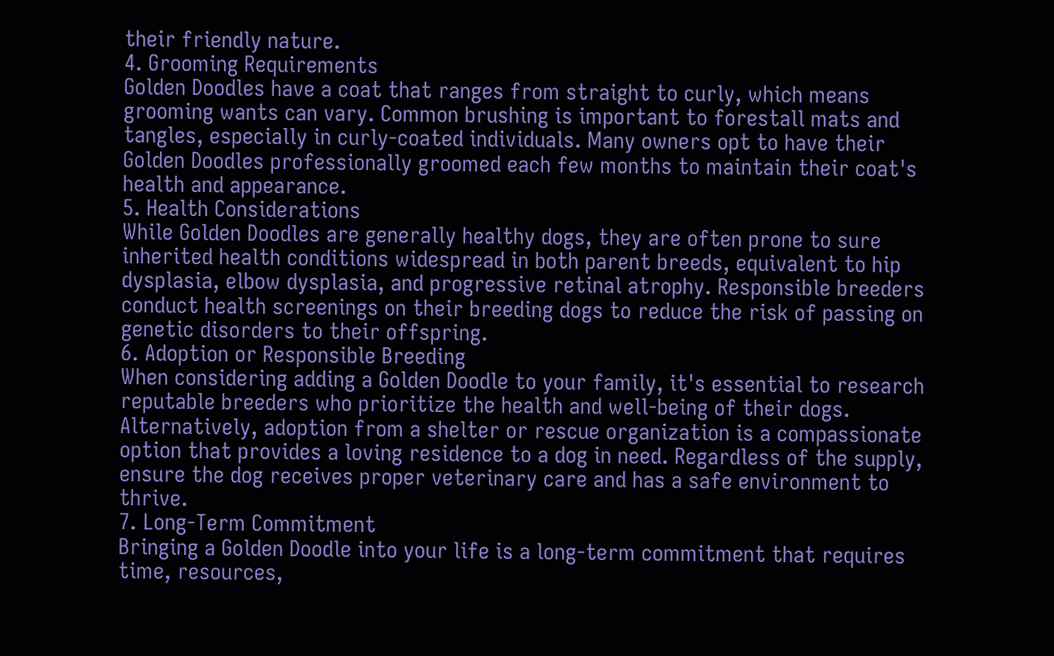their friendly nature.
4. Grooming Requirements
Golden Doodles have a coat that ranges from straight to curly, which means grooming wants can vary. Common brushing is important to forestall mats and tangles, especially in curly-coated individuals. Many owners opt to have their Golden Doodles professionally groomed each few months to maintain their coat's health and appearance.
5. Health Considerations
While Golden Doodles are generally healthy dogs, they are often prone to sure inherited health conditions widespread in both parent breeds, equivalent to hip dysplasia, elbow dysplasia, and progressive retinal atrophy. Responsible breeders conduct health screenings on their breeding dogs to reduce the risk of passing on genetic disorders to their offspring.
6. Adoption or Responsible Breeding
When considering adding a Golden Doodle to your family, it's essential to research reputable breeders who prioritize the health and well-being of their dogs. Alternatively, adoption from a shelter or rescue organization is a compassionate option that provides a loving residence to a dog in need. Regardless of the supply, ensure the dog receives proper veterinary care and has a safe environment to thrive.
7. Long-Term Commitment
Bringing a Golden Doodle into your life is a long-term commitment that requires time, resources,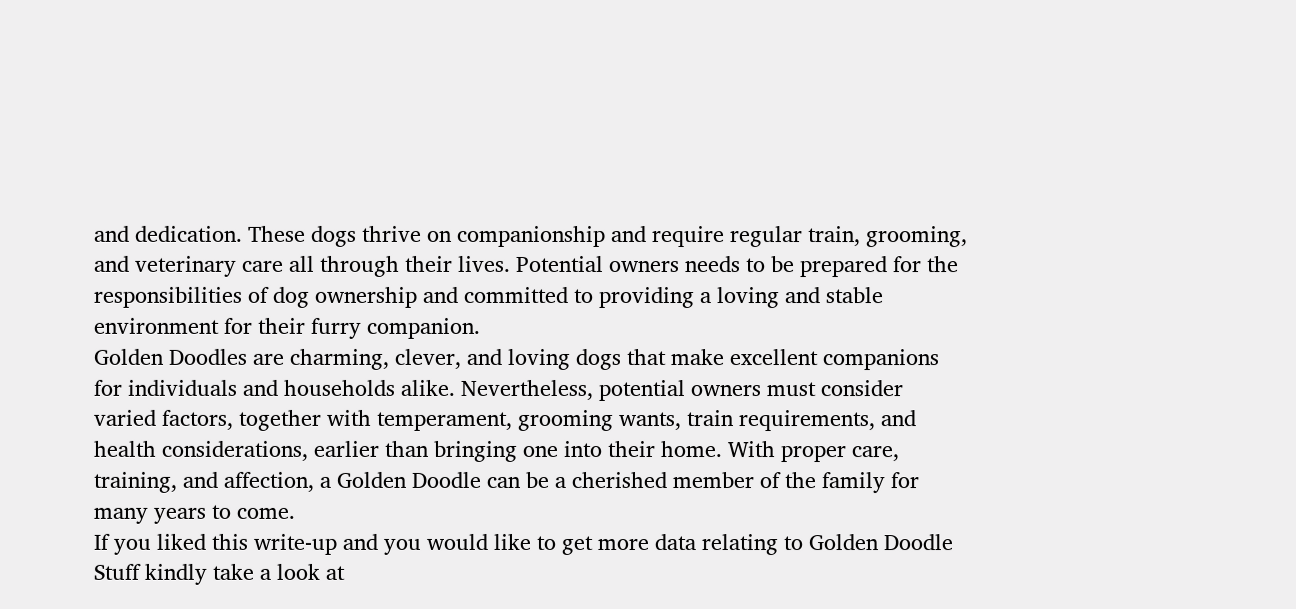and dedication. These dogs thrive on companionship and require regular train, grooming, and veterinary care all through their lives. Potential owners needs to be prepared for the responsibilities of dog ownership and committed to providing a loving and stable environment for their furry companion.
Golden Doodles are charming, clever, and loving dogs that make excellent companions for individuals and households alike. Nevertheless, potential owners must consider varied factors, together with temperament, grooming wants, train requirements, and health considerations, earlier than bringing one into their home. With proper care, training, and affection, a Golden Doodle can be a cherished member of the family for many years to come.
If you liked this write-up and you would like to get more data relating to Golden Doodle Stuff kindly take a look at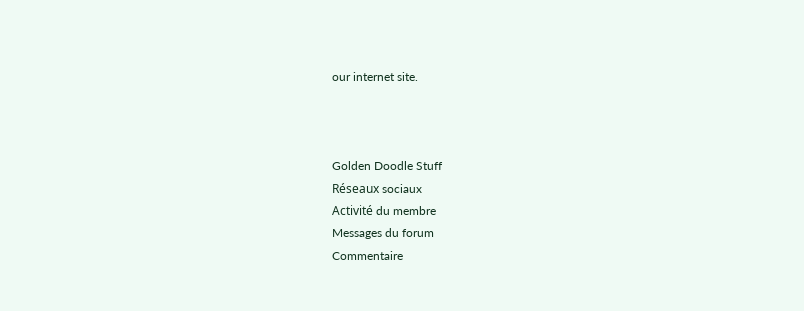our internet site.



Golden Doodle Stuff
Réseaux sociaux
Activité du membre
Messages du forum
Commentaire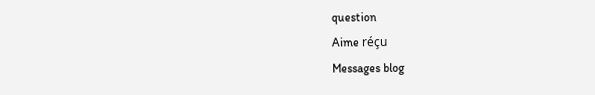question
Aime réçu
Messages blog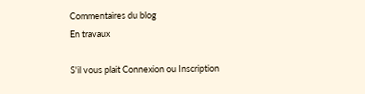Commentaires du blog
En travaux

S'il vous plait Connexion ou Inscription